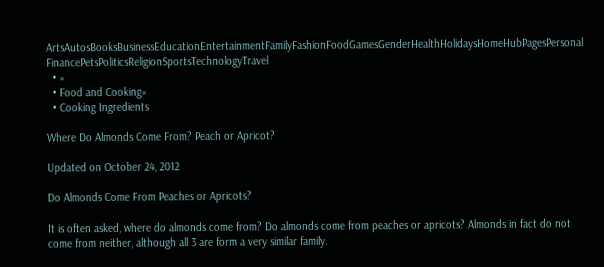ArtsAutosBooksBusinessEducationEntertainmentFamilyFashionFoodGamesGenderHealthHolidaysHomeHubPagesPersonal FinancePetsPoliticsReligionSportsTechnologyTravel
  • »
  • Food and Cooking»
  • Cooking Ingredients

Where Do Almonds Come From? Peach or Apricot?

Updated on October 24, 2012

Do Almonds Come From Peaches or Apricots?

It is often asked, where do almonds come from? Do almonds come from peaches or apricots? Almonds in fact do not come from neither, although all 3 are form a very similar family.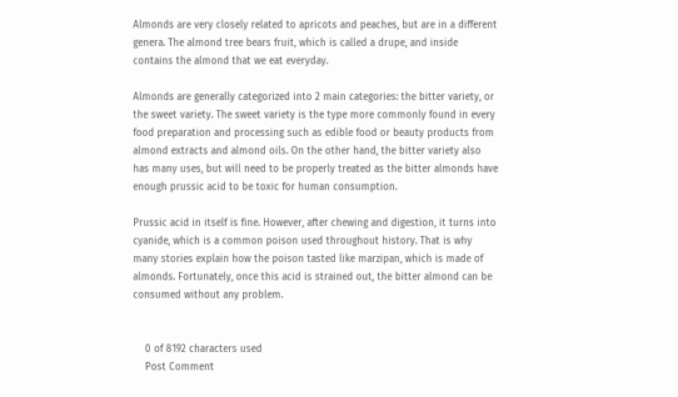Almonds are very closely related to apricots and peaches, but are in a different genera. The almond tree bears fruit, which is called a drupe, and inside contains the almond that we eat everyday.

Almonds are generally categorized into 2 main categories: the bitter variety, or the sweet variety. The sweet variety is the type more commonly found in every food preparation and processing such as edible food or beauty products from almond extracts and almond oils. On the other hand, the bitter variety also has many uses, but will need to be properly treated as the bitter almonds have enough prussic acid to be toxic for human consumption.

Prussic acid in itself is fine. However, after chewing and digestion, it turns into cyanide, which is a common poison used throughout history. That is why many stories explain how the poison tasted like marzipan, which is made of almonds. Fortunately, once this acid is strained out, the bitter almond can be consumed without any problem.


    0 of 8192 characters used
    Post Comment